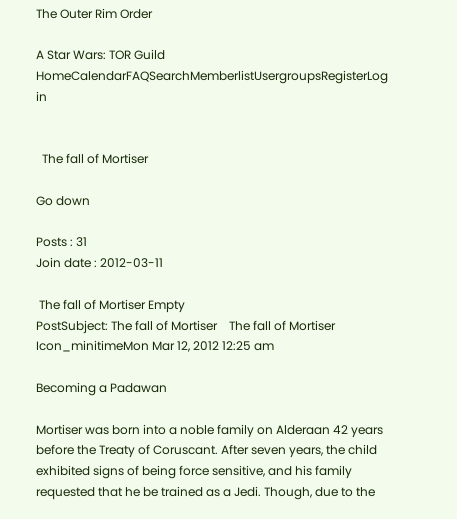The Outer Rim Order

A Star Wars: TOR Guild
HomeCalendarFAQSearchMemberlistUsergroupsRegisterLog in


  The fall of Mortiser

Go down

Posts : 31
Join date : 2012-03-11

 The fall of Mortiser Empty
PostSubject: The fall of Mortiser    The fall of Mortiser Icon_minitimeMon Mar 12, 2012 12:25 am

Becoming a Padawan

Mortiser was born into a noble family on Alderaan 42 years before the Treaty of Coruscant. After seven years, the child exhibited signs of being force sensitive, and his family requested that he be trained as a Jedi. Though, due to the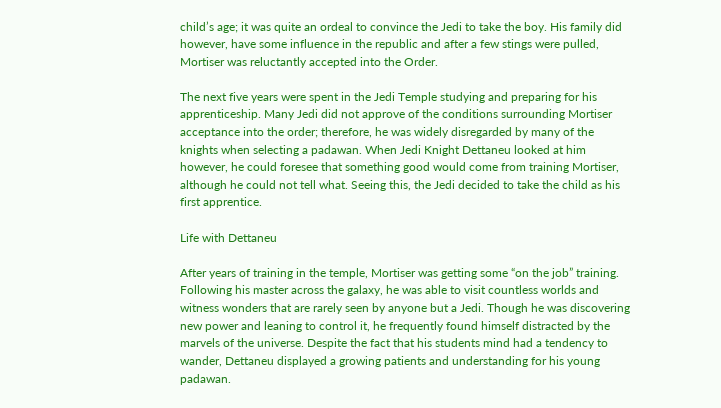child’s age; it was quite an ordeal to convince the Jedi to take the boy. His family did however, have some influence in the republic and after a few stings were pulled, Mortiser was reluctantly accepted into the Order.

The next five years were spent in the Jedi Temple studying and preparing for his apprenticeship. Many Jedi did not approve of the conditions surrounding Mortiser acceptance into the order; therefore, he was widely disregarded by many of the knights when selecting a padawan. When Jedi Knight Dettaneu looked at him however, he could foresee that something good would come from training Mortiser, although he could not tell what. Seeing this, the Jedi decided to take the child as his first apprentice.

Life with Dettaneu

After years of training in the temple, Mortiser was getting some “on the job” training. Following his master across the galaxy, he was able to visit countless worlds and witness wonders that are rarely seen by anyone but a Jedi. Though he was discovering new power and leaning to control it, he frequently found himself distracted by the marvels of the universe. Despite the fact that his students mind had a tendency to wander, Dettaneu displayed a growing patients and understanding for his young padawan.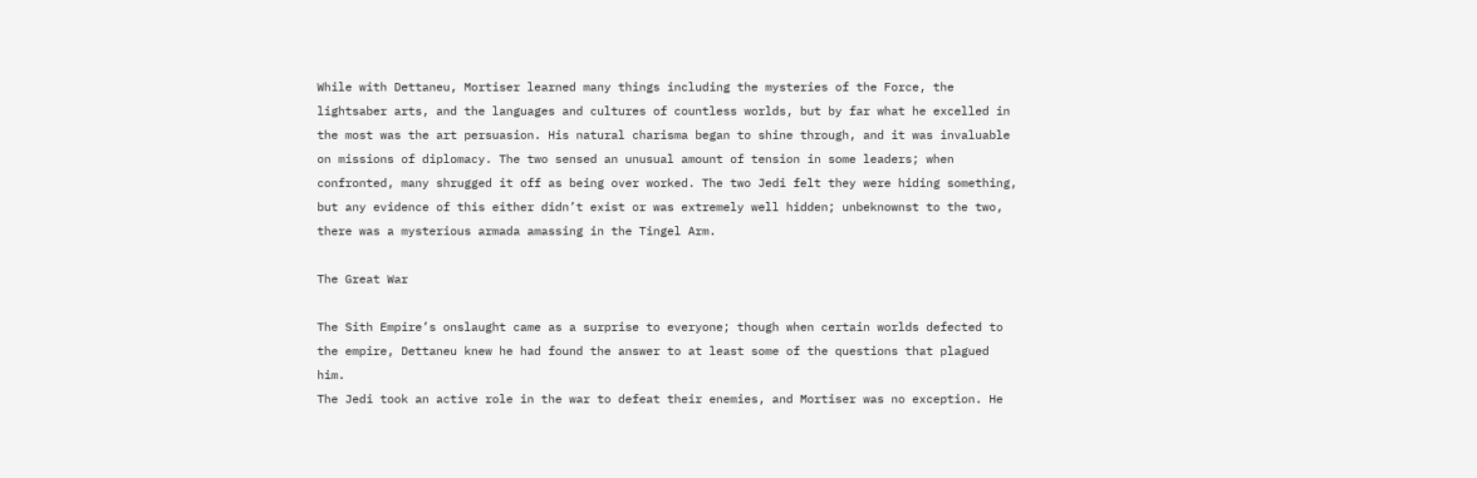While with Dettaneu, Mortiser learned many things including the mysteries of the Force, the lightsaber arts, and the languages and cultures of countless worlds, but by far what he excelled in the most was the art persuasion. His natural charisma began to shine through, and it was invaluable on missions of diplomacy. The two sensed an unusual amount of tension in some leaders; when confronted, many shrugged it off as being over worked. The two Jedi felt they were hiding something, but any evidence of this either didn’t exist or was extremely well hidden; unbeknownst to the two, there was a mysterious armada amassing in the Tingel Arm.

The Great War

The Sith Empire’s onslaught came as a surprise to everyone; though when certain worlds defected to the empire, Dettaneu knew he had found the answer to at least some of the questions that plagued him.
The Jedi took an active role in the war to defeat their enemies, and Mortiser was no exception. He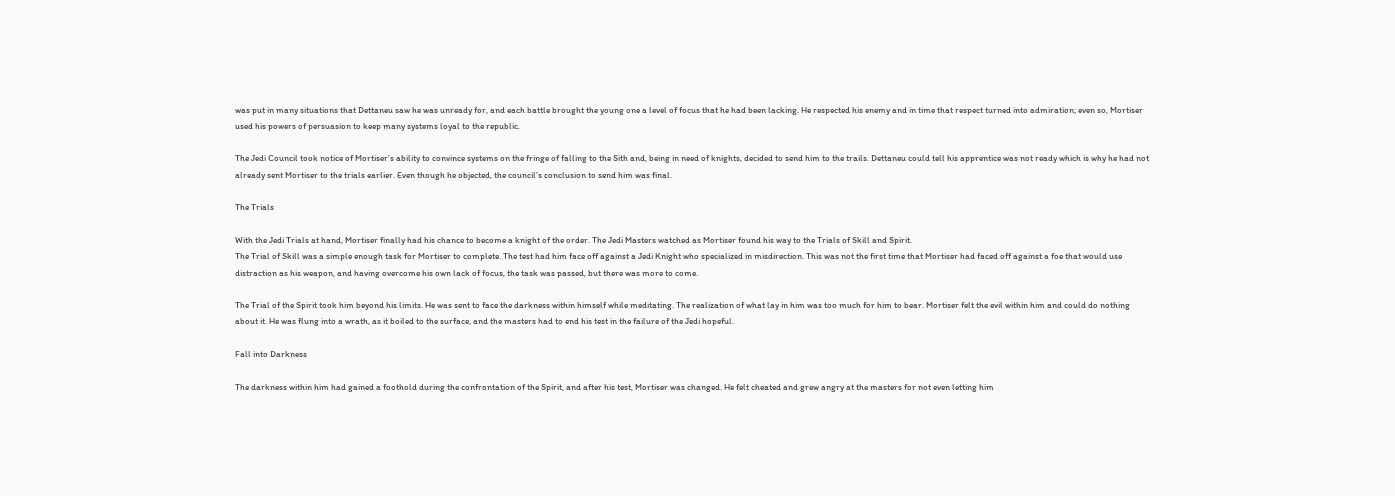was put in many situations that Dettaneu saw he was unready for, and each battle brought the young one a level of focus that he had been lacking. He respected his enemy and in time that respect turned into admiration; even so, Mortiser used his powers of persuasion to keep many systems loyal to the republic.

The Jedi Council took notice of Mortiser’s ability to convince systems on the fringe of falling to the Sith and, being in need of knights, decided to send him to the trails. Dettaneu could tell his apprentice was not ready which is why he had not already sent Mortiser to the trials earlier. Even though he objected, the council’s conclusion to send him was final.

The Trials

With the Jedi Trials at hand, Mortiser finally had his chance to become a knight of the order. The Jedi Masters watched as Mortiser found his way to the Trials of Skill and Spirit.
The Trial of Skill was a simple enough task for Mortiser to complete. The test had him face off against a Jedi Knight who specialized in misdirection. This was not the first time that Mortiser had faced off against a foe that would use distraction as his weapon, and having overcome his own lack of focus, the task was passed, but there was more to come.

The Trial of the Spirit took him beyond his limits. He was sent to face the darkness within himself while meditating. The realization of what lay in him was too much for him to bear. Mortiser felt the evil within him and could do nothing about it. He was flung into a wrath, as it boiled to the surface, and the masters had to end his test in the failure of the Jedi hopeful.

Fall into Darkness

The darkness within him had gained a foothold during the confrontation of the Spirit, and after his test, Mortiser was changed. He felt cheated and grew angry at the masters for not even letting him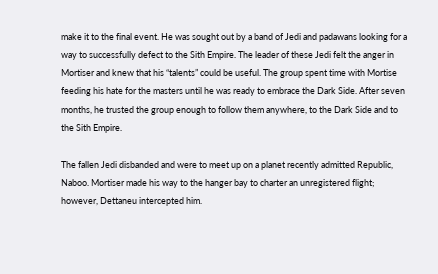make it to the final event. He was sought out by a band of Jedi and padawans looking for a way to successfully defect to the Sith Empire. The leader of these Jedi felt the anger in Mortiser and knew that his “talents” could be useful. The group spent time with Mortise feeding his hate for the masters until he was ready to embrace the Dark Side. After seven months, he trusted the group enough to follow them anywhere, to the Dark Side and to the Sith Empire.

The fallen Jedi disbanded and were to meet up on a planet recently admitted Republic, Naboo. Mortiser made his way to the hanger bay to charter an unregistered flight; however, Dettaneu intercepted him.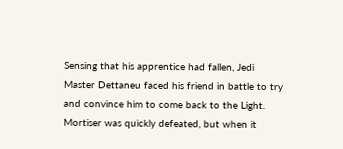Sensing that his apprentice had fallen, Jedi Master Dettaneu faced his friend in battle to try and convince him to come back to the Light. Mortiser was quickly defeated, but when it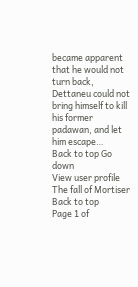became apparent that he would not turn back, Dettaneu could not bring himself to kill his former padawan, and let him escape…
Back to top Go down
View user profile
The fall of Mortiser
Back to top
Page 1 of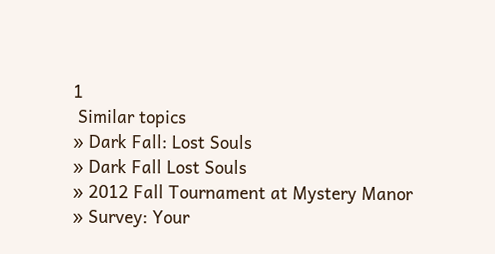1
 Similar topics
» Dark Fall: Lost Souls
» Dark Fall Lost Souls
» 2012 Fall Tournament at Mystery Manor
» Survey: Your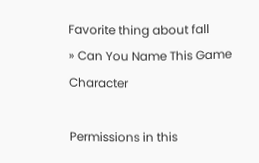Favorite thing about fall
» Can You Name This Game Character

Permissions in this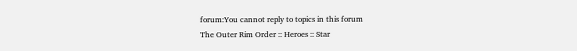forum:You cannot reply to topics in this forum
The Outer Rim Order :: Heroes :: Star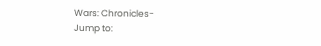Wars: Chronicles-
Jump to: